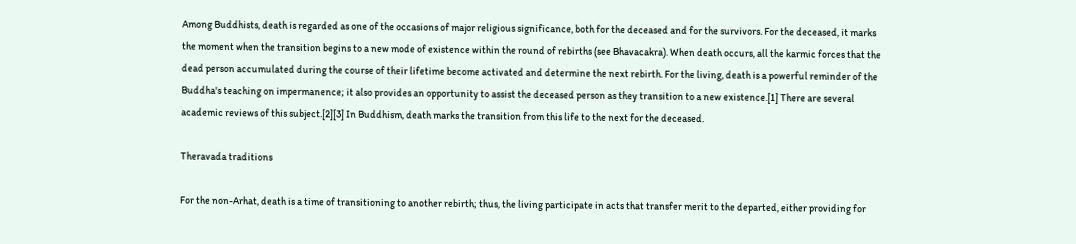Among Buddhists, death is regarded as one of the occasions of major religious significance, both for the deceased and for the survivors. For the deceased, it marks the moment when the transition begins to a new mode of existence within the round of rebirths (see Bhavacakra). When death occurs, all the karmic forces that the dead person accumulated during the course of their lifetime become activated and determine the next rebirth. For the living, death is a powerful reminder of the Buddha's teaching on impermanence; it also provides an opportunity to assist the deceased person as they transition to a new existence.[1] There are several academic reviews of this subject.[2][3] In Buddhism, death marks the transition from this life to the next for the deceased.

Theravada traditions

For the non-Arhat, death is a time of transitioning to another rebirth; thus, the living participate in acts that transfer merit to the departed, either providing for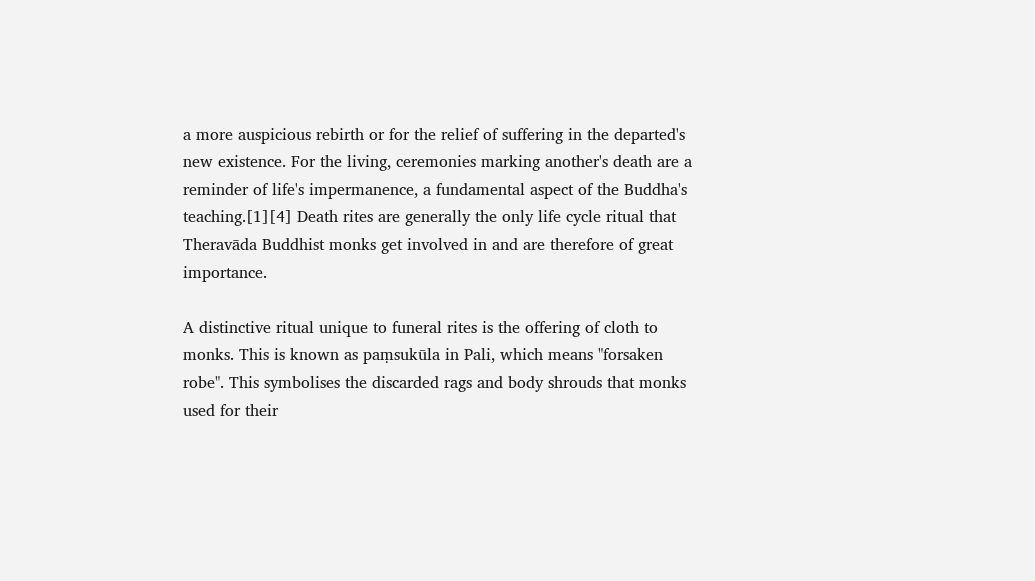a more auspicious rebirth or for the relief of suffering in the departed's new existence. For the living, ceremonies marking another's death are a reminder of life's impermanence, a fundamental aspect of the Buddha's teaching.[1][4] Death rites are generally the only life cycle ritual that Theravāda Buddhist monks get involved in and are therefore of great importance.

A distinctive ritual unique to funeral rites is the offering of cloth to monks. This is known as paṃsukūla in Pali, which means "forsaken robe". This symbolises the discarded rags and body shrouds that monks used for their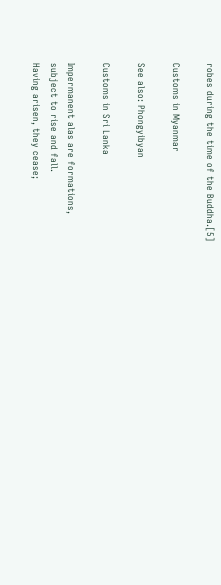robes during the time of the Buddha.[5]

Customs in Myanmar

See also: Phongyibyan

Customs in Sri Lanka

Impermanent alas are formations,
subject to rise and fall.
Having arisen, they cease;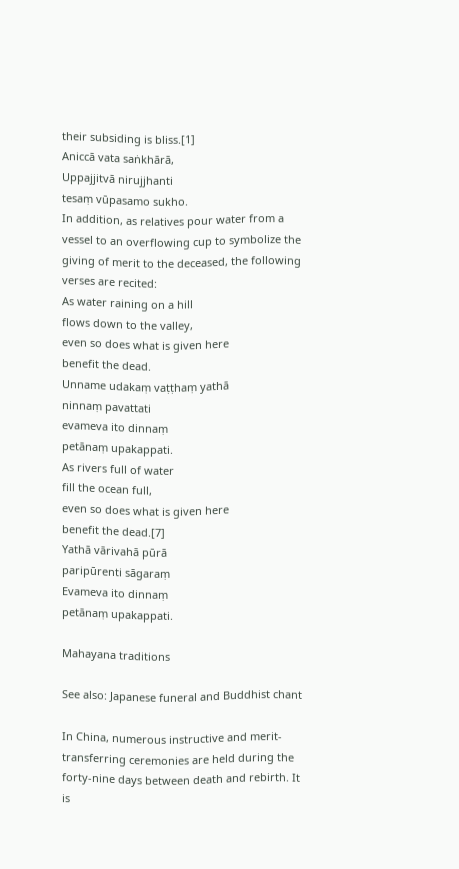their subsiding is bliss.[1]
Aniccā vata saṅkhārā,
Uppajjitvā nirujjhanti
tesaṃ vūpasamo sukho.
In addition, as relatives pour water from a vessel to an overflowing cup to symbolize the giving of merit to the deceased, the following verses are recited:
As water raining on a hill
flows down to the valley,
even so does what is given here
benefit the dead.
Unname udakaṃ vaṭṭhaṃ yathā
ninnaṃ pavattati
evameva ito dinnaṃ
petānaṃ upakappati.
As rivers full of water
fill the ocean full,
even so does what is given here
benefit the dead.[7]
Yathā vārivahā pūrā
paripūrenti sāgaraṃ
Evameva ito dinnaṃ
petānaṃ upakappati.

Mahayana traditions

See also: Japanese funeral and Buddhist chant

In China, numerous instructive and merit-transferring ceremonies are held during the forty-nine days between death and rebirth. It is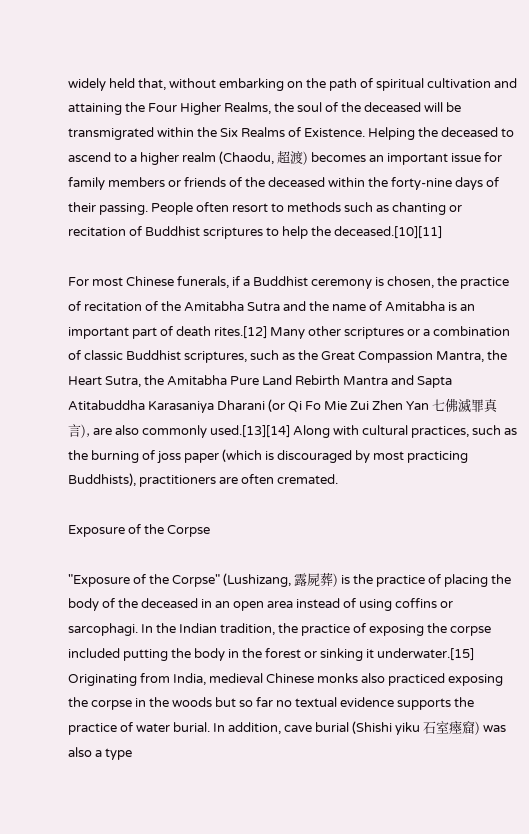widely held that, without embarking on the path of spiritual cultivation and attaining the Four Higher Realms, the soul of the deceased will be transmigrated within the Six Realms of Existence. Helping the deceased to ascend to a higher realm (Chaodu, 超渡) becomes an important issue for family members or friends of the deceased within the forty-nine days of their passing. People often resort to methods such as chanting or recitation of Buddhist scriptures to help the deceased.[10][11]

For most Chinese funerals, if a Buddhist ceremony is chosen, the practice of recitation of the Amitabha Sutra and the name of Amitabha is an important part of death rites.[12] Many other scriptures or a combination of classic Buddhist scriptures, such as the Great Compassion Mantra, the Heart Sutra, the Amitabha Pure Land Rebirth Mantra and Sapta Atitabuddha Karasaniya Dharani (or Qi Fo Mie Zui Zhen Yan 七佛滅罪真言), are also commonly used.[13][14] Along with cultural practices, such as the burning of joss paper (which is discouraged by most practicing Buddhists), practitioners are often cremated.

Exposure of the Corpse

"Exposure of the Corpse" (Lushizang, 露屍葬) is the practice of placing the body of the deceased in an open area instead of using coffins or sarcophagi. In the Indian tradition, the practice of exposing the corpse included putting the body in the forest or sinking it underwater.[15] Originating from India, medieval Chinese monks also practiced exposing the corpse in the woods but so far no textual evidence supports the practice of water burial. In addition, cave burial (Shishi yiku 石室瘞窟) was also a type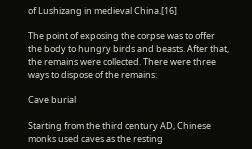of Lushizang in medieval China.[16]

The point of exposing the corpse was to offer the body to hungry birds and beasts. After that, the remains were collected. There were three ways to dispose of the remains:

Cave burial

Starting from the third century AD, Chinese monks used caves as the resting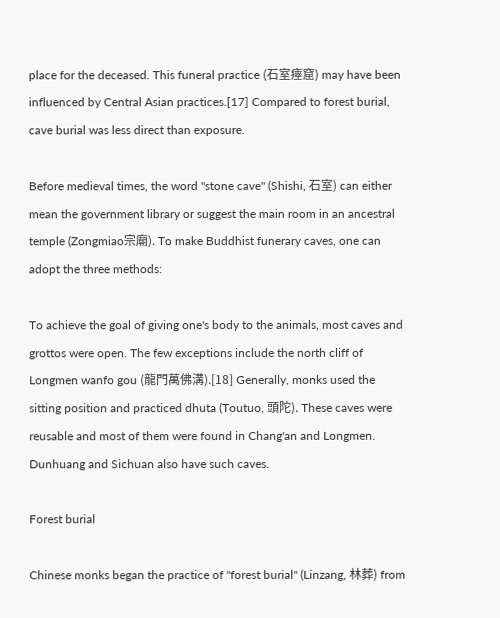place for the deceased. This funeral practice (石室瘞窟) may have been influenced by Central Asian practices.[17] Compared to forest burial, cave burial was less direct than exposure.

Before medieval times, the word "stone cave" (Shishi, 石室) can either mean the government library or suggest the main room in an ancestral temple (Zongmiao宗廟). To make Buddhist funerary caves, one can adopt the three methods:

To achieve the goal of giving one's body to the animals, most caves and grottos were open. The few exceptions include the north cliff of Longmen wanfo gou (龍門萬佛溝).[18] Generally, monks used the sitting position and practiced dhuta (Toutuo, 頭陀). These caves were reusable and most of them were found in Chang'an and Longmen. Dunhuang and Sichuan also have such caves.

Forest burial

Chinese monks began the practice of "forest burial" (Linzang, 林葬) from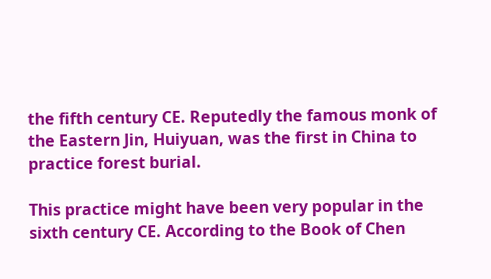the fifth century CE. Reputedly the famous monk of the Eastern Jin, Huiyuan, was the first in China to practice forest burial.

This practice might have been very popular in the sixth century CE. According to the Book of Chen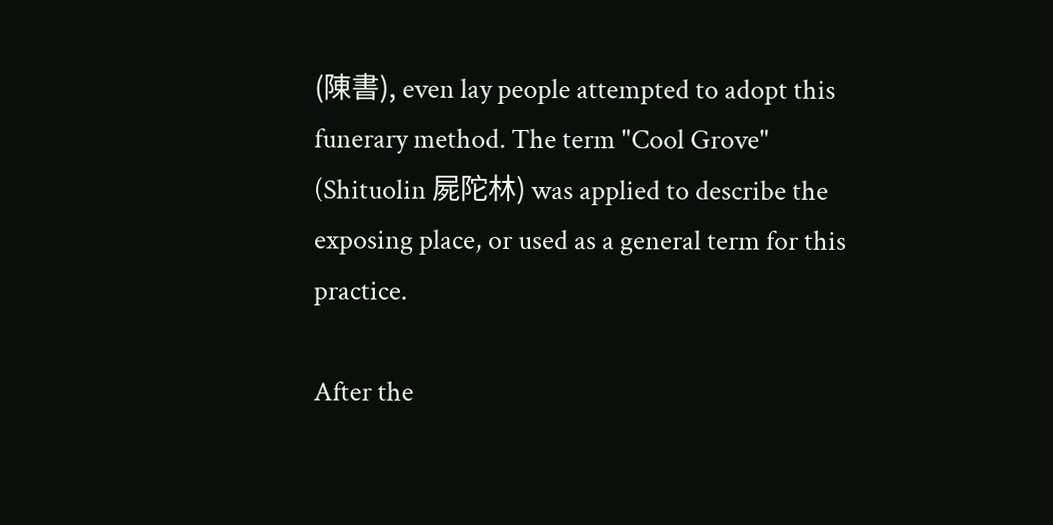(陳書), even lay people attempted to adopt this funerary method. The term "Cool Grove" (Shituolin 屍陀林) was applied to describe the exposing place, or used as a general term for this practice.

After the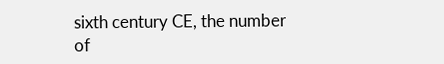sixth century CE, the number of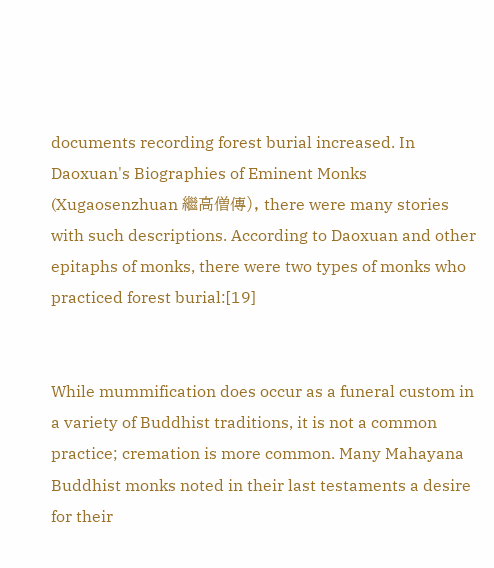documents recording forest burial increased. In Daoxuan's Biographies of Eminent Monks (Xugaosenzhuan 繼高僧傳), there were many stories with such descriptions. According to Daoxuan and other epitaphs of monks, there were two types of monks who practiced forest burial:[19]


While mummification does occur as a funeral custom in a variety of Buddhist traditions, it is not a common practice; cremation is more common. Many Mahayana Buddhist monks noted in their last testaments a desire for their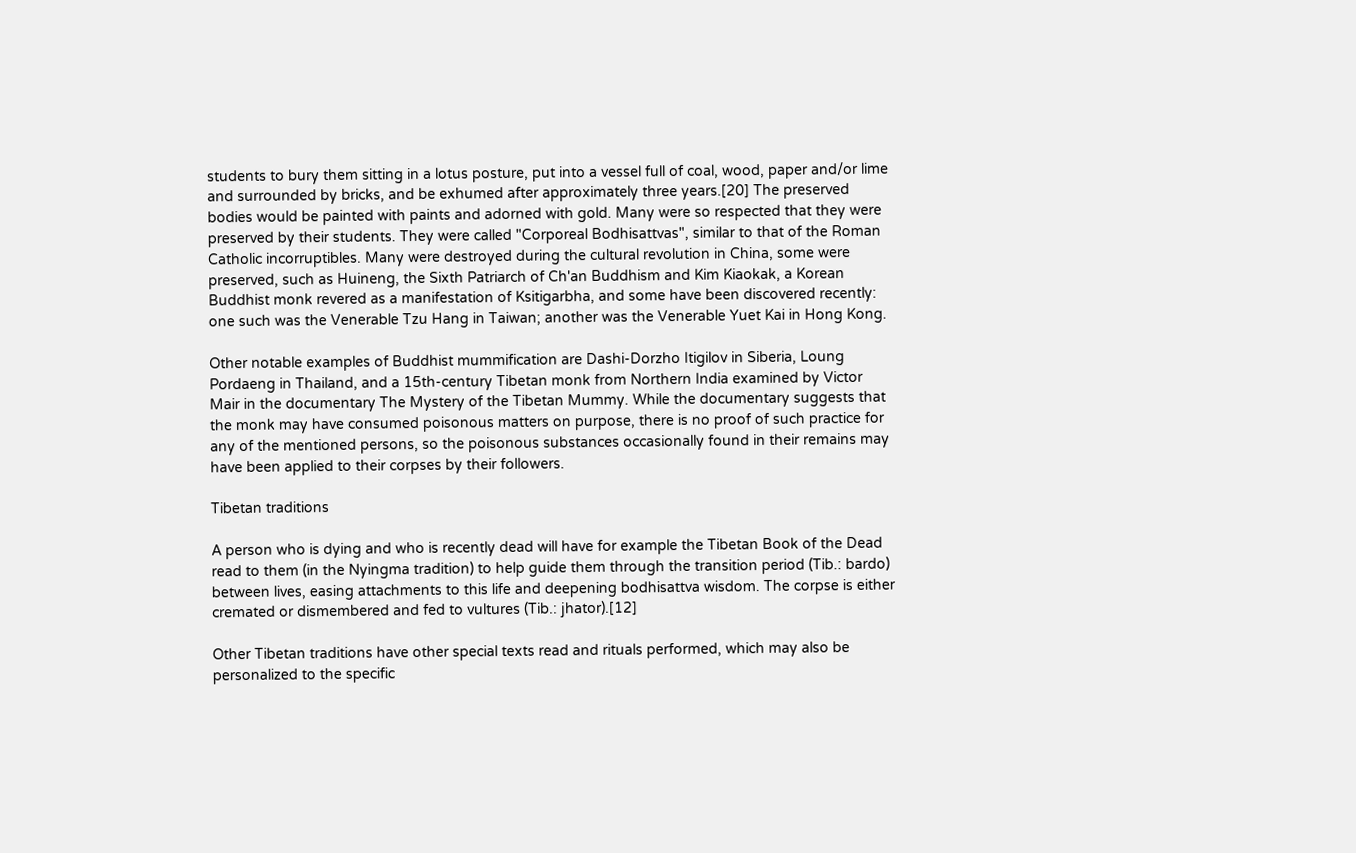students to bury them sitting in a lotus posture, put into a vessel full of coal, wood, paper and/or lime and surrounded by bricks, and be exhumed after approximately three years.[20] The preserved bodies would be painted with paints and adorned with gold. Many were so respected that they were preserved by their students. They were called "Corporeal Bodhisattvas", similar to that of the Roman Catholic incorruptibles. Many were destroyed during the cultural revolution in China, some were preserved, such as Huineng, the Sixth Patriarch of Ch'an Buddhism and Kim Kiaokak, a Korean Buddhist monk revered as a manifestation of Ksitigarbha, and some have been discovered recently: one such was the Venerable Tzu Hang in Taiwan; another was the Venerable Yuet Kai in Hong Kong.

Other notable examples of Buddhist mummification are Dashi-Dorzho Itigilov in Siberia, Loung Pordaeng in Thailand, and a 15th-century Tibetan monk from Northern India examined by Victor Mair in the documentary The Mystery of the Tibetan Mummy. While the documentary suggests that the monk may have consumed poisonous matters on purpose, there is no proof of such practice for any of the mentioned persons, so the poisonous substances occasionally found in their remains may have been applied to their corpses by their followers.

Tibetan traditions

A person who is dying and who is recently dead will have for example the Tibetan Book of the Dead read to them (in the Nyingma tradition) to help guide them through the transition period (Tib.: bardo) between lives, easing attachments to this life and deepening bodhisattva wisdom. The corpse is either cremated or dismembered and fed to vultures (Tib.: jhator).[12]

Other Tibetan traditions have other special texts read and rituals performed, which may also be personalized to the specific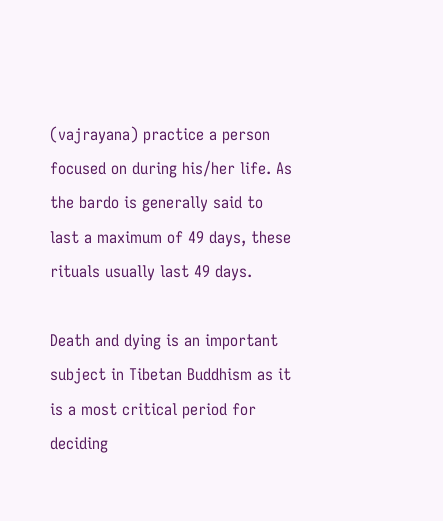(vajrayana) practice a person focused on during his/her life. As the bardo is generally said to last a maximum of 49 days, these rituals usually last 49 days.

Death and dying is an important subject in Tibetan Buddhism as it is a most critical period for deciding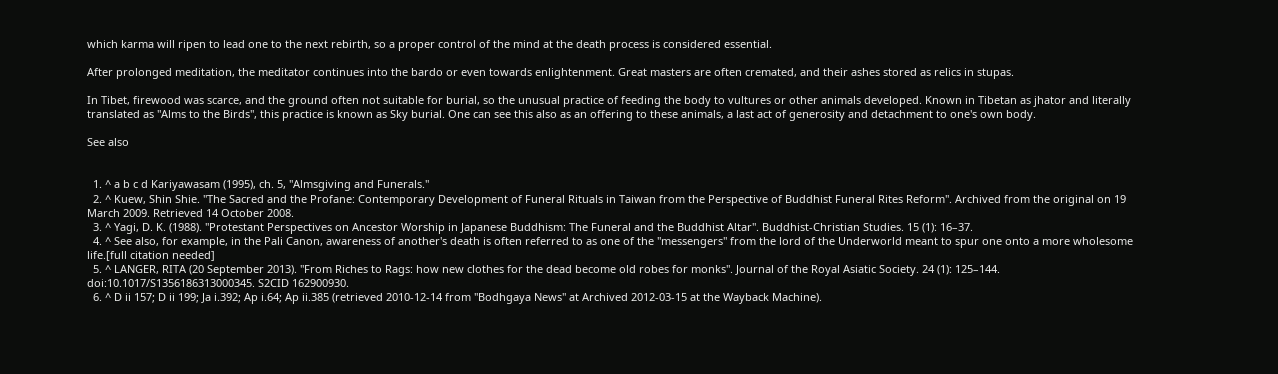which karma will ripen to lead one to the next rebirth, so a proper control of the mind at the death process is considered essential.

After prolonged meditation, the meditator continues into the bardo or even towards enlightenment. Great masters are often cremated, and their ashes stored as relics in stupas.

In Tibet, firewood was scarce, and the ground often not suitable for burial, so the unusual practice of feeding the body to vultures or other animals developed. Known in Tibetan as jhator and literally translated as "Alms to the Birds", this practice is known as Sky burial. One can see this also as an offering to these animals, a last act of generosity and detachment to one's own body.

See also


  1. ^ a b c d Kariyawasam (1995), ch. 5, "Almsgiving and Funerals."
  2. ^ Kuew, Shin Shie. "The Sacred and the Profane: Contemporary Development of Funeral Rituals in Taiwan from the Perspective of Buddhist Funeral Rites Reform". Archived from the original on 19 March 2009. Retrieved 14 October 2008.
  3. ^ Yagi, D. K. (1988). "Protestant Perspectives on Ancestor Worship in Japanese Buddhism: The Funeral and the Buddhist Altar". Buddhist-Christian Studies. 15 (1): 16–37.
  4. ^ See also, for example, in the Pali Canon, awareness of another's death is often referred to as one of the "messengers" from the lord of the Underworld meant to spur one onto a more wholesome life.[full citation needed]
  5. ^ LANGER, RITA (20 September 2013). "From Riches to Rags: how new clothes for the dead become old robes for monks". Journal of the Royal Asiatic Society. 24 (1): 125–144. doi:10.1017/S1356186313000345. S2CID 162900930.
  6. ^ D ii 157; D ii 199; Ja i.392; Ap i.64; Ap ii.385 (retrieved 2010-12-14 from "Bodhgaya News" at Archived 2012-03-15 at the Wayback Machine).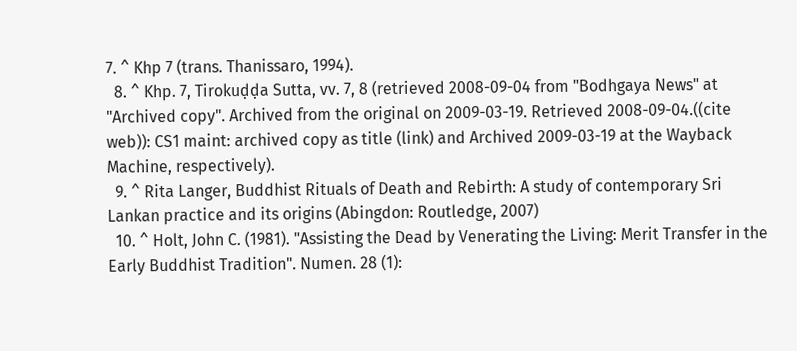7. ^ Khp 7 (trans. Thanissaro, 1994).
  8. ^ Khp. 7, Tirokuḍḍa Sutta, vv. 7, 8 (retrieved 2008-09-04 from "Bodhgaya News" at "Archived copy". Archived from the original on 2009-03-19. Retrieved 2008-09-04.((cite web)): CS1 maint: archived copy as title (link) and Archived 2009-03-19 at the Wayback Machine, respectively).
  9. ^ Rita Langer, Buddhist Rituals of Death and Rebirth: A study of contemporary Sri Lankan practice and its origins (Abingdon: Routledge, 2007)
  10. ^ Holt, John C. (1981). "Assisting the Dead by Venerating the Living: Merit Transfer in the Early Buddhist Tradition". Numen. 28 (1):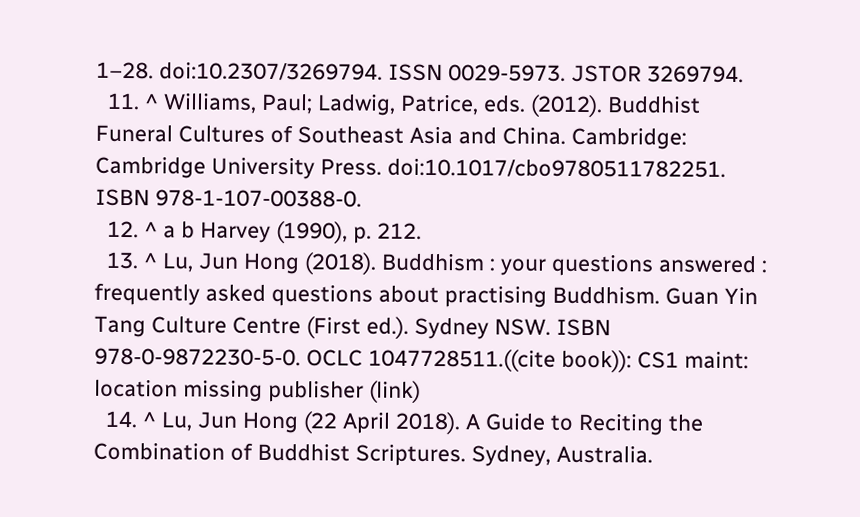1–28. doi:10.2307/3269794. ISSN 0029-5973. JSTOR 3269794.
  11. ^ Williams, Paul; Ladwig, Patrice, eds. (2012). Buddhist Funeral Cultures of Southeast Asia and China. Cambridge: Cambridge University Press. doi:10.1017/cbo9780511782251. ISBN 978-1-107-00388-0.
  12. ^ a b Harvey (1990), p. 212.
  13. ^ Lu, Jun Hong (2018). Buddhism : your questions answered : frequently asked questions about practising Buddhism. Guan Yin Tang Culture Centre (First ed.). Sydney NSW. ISBN 978-0-9872230-5-0. OCLC 1047728511.((cite book)): CS1 maint: location missing publisher (link)
  14. ^ Lu, Jun Hong (22 April 2018). A Guide to Reciting the Combination of Buddhist Scriptures. Sydney, Australia.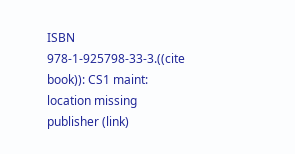ISBN 978-1-925798-33-3.((cite book)): CS1 maint: location missing publisher (link)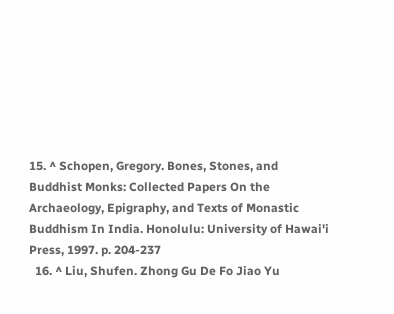15. ^ Schopen, Gregory. Bones, Stones, and Buddhist Monks: Collected Papers On the Archaeology, Epigraphy, and Texts of Monastic Buddhism In India. Honolulu: University of Hawai'i Press, 1997. p. 204-237
  16. ^ Liu, Shufen. Zhong Gu De Fo Jiao Yu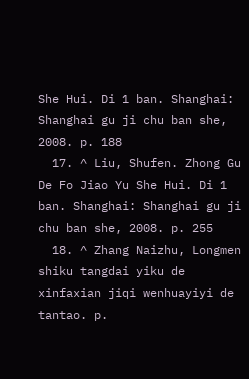She Hui. Di 1 ban. Shanghai: Shanghai gu ji chu ban she, 2008. p. 188
  17. ^ Liu, Shufen. Zhong Gu De Fo Jiao Yu She Hui. Di 1 ban. Shanghai: Shanghai gu ji chu ban she, 2008. p. 255
  18. ^ Zhang Naizhu, Longmen shiku tangdai yiku de xinfaxian jiqi wenhuayiyi de tantao. p.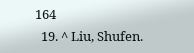164
  19. ^ Liu, Shufen.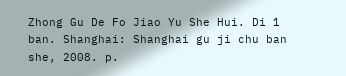Zhong Gu De Fo Jiao Yu She Hui. Di 1 ban. Shanghai: Shanghai gu ji chu ban she, 2008. p.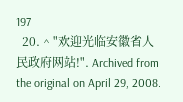197
  20. ^ "欢迎光临安徽省人民政府网站!". Archived from the original on April 29, 2008.